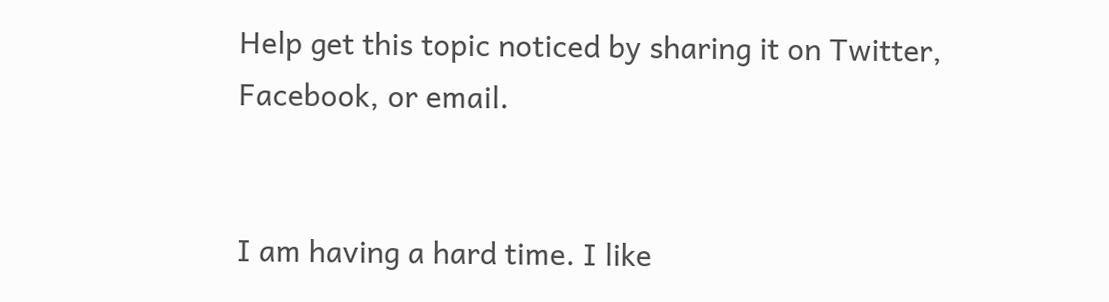Help get this topic noticed by sharing it on Twitter, Facebook, or email.


I am having a hard time. I like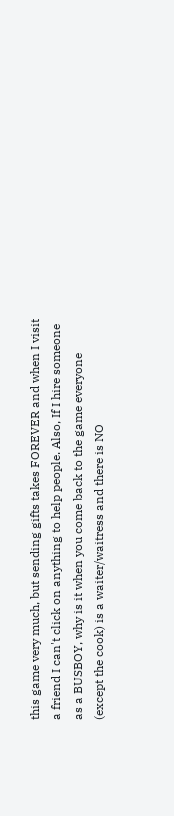this game very much, but sending gifts takes FOREVER and when I visit a friend I can't click on anything to help people. Also, If I hire someone as a BUSBOY, why is it when you come back to the game everyone (except the cook) is a waiter/waitress and there is NO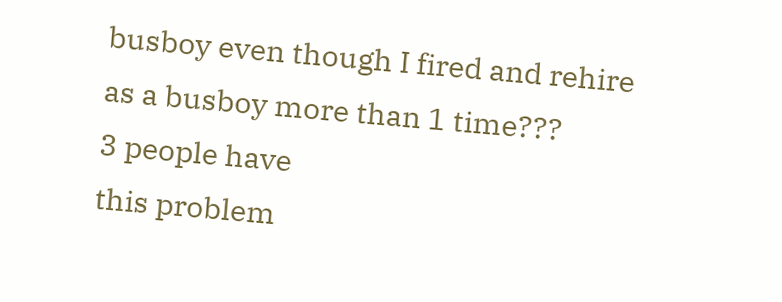busboy even though I fired and rehire as a busboy more than 1 time???
3 people have
this problem